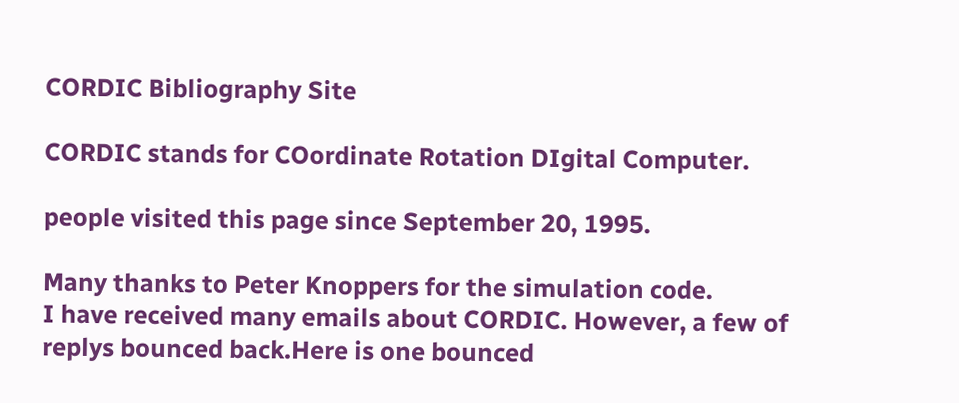CORDIC Bibliography Site

CORDIC stands for COordinate Rotation DIgital Computer.

people visited this page since September 20, 1995.

Many thanks to Peter Knoppers for the simulation code.
I have received many emails about CORDIC. However, a few of replys bounced back.Here is one bounced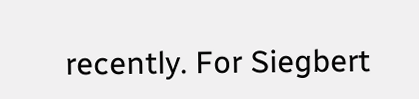recently. For Siegbert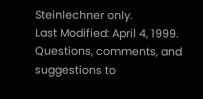Steinlechner only.
Last Modified: April 4, 1999.
Questions, comments, and suggestions to